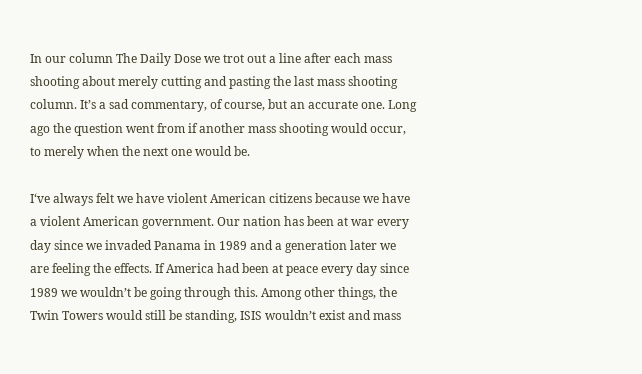In our column The Daily Dose we trot out a line after each mass shooting about merely cutting and pasting the last mass shooting column. It’s a sad commentary, of course, but an accurate one. Long ago the question went from if another mass shooting would occur, to merely when the next one would be.

I‘ve always felt we have violent American citizens because we have a violent American government. Our nation has been at war every day since we invaded Panama in 1989 and a generation later we are feeling the effects. If America had been at peace every day since 1989 we wouldn’t be going through this. Among other things, the Twin Towers would still be standing, ISIS wouldn’t exist and mass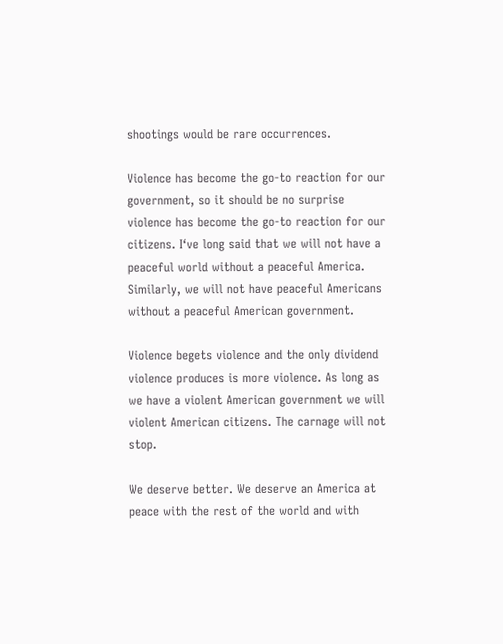shootings would be rare occurrences.

Violence has become the go-to reaction for our government, so it should be no surprise violence has become the go-to reaction for our citizens. I‘ve long said that we will not have a peaceful world without a peaceful America. Similarly, we will not have peaceful Americans without a peaceful American government.

Violence begets violence and the only dividend violence produces is more violence. As long as we have a violent American government we will violent American citizens. The carnage will not stop.

We deserve better. We deserve an America at peace with the rest of the world and with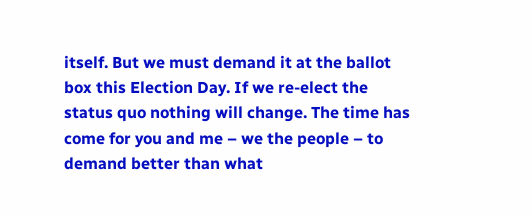itself. But we must demand it at the ballot box this Election Day. If we re-elect the status quo nothing will change. The time has come for you and me – we the people – to demand better than what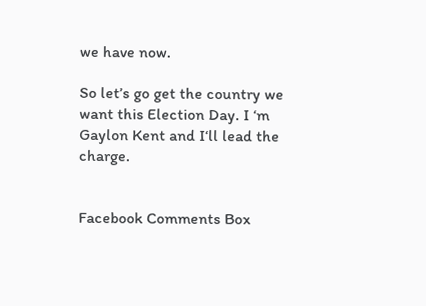we have now.

So let’s go get the country we want this Election Day. I ‘m Gaylon Kent and I‘ll lead the charge.


Facebook Comments Box